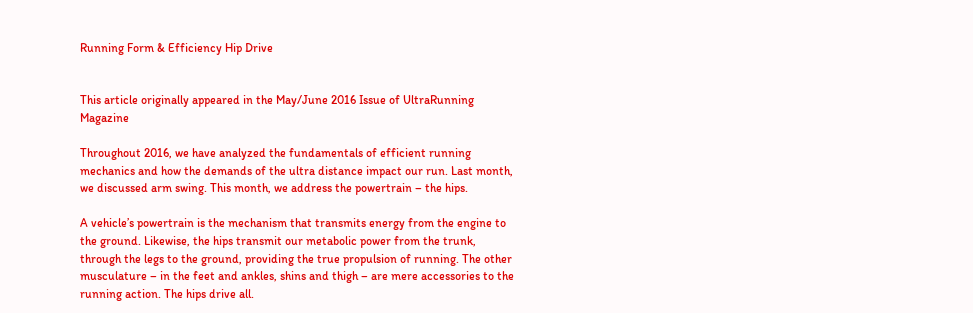Running Form & Efficiency Hip Drive


This article originally appeared in the May/June 2016 Issue of UltraRunning Magazine

Throughout 2016, we have analyzed the fundamentals of efficient running mechanics and how the demands of the ultra distance impact our run. Last month, we discussed arm swing. This month, we address the powertrain – the hips.

A vehicle’s powertrain is the mechanism that transmits energy from the engine to the ground. Likewise, the hips transmit our metabolic power from the trunk, through the legs to the ground, providing the true propulsion of running. The other musculature – in the feet and ankles, shins and thigh – are mere accessories to the running action. The hips drive all.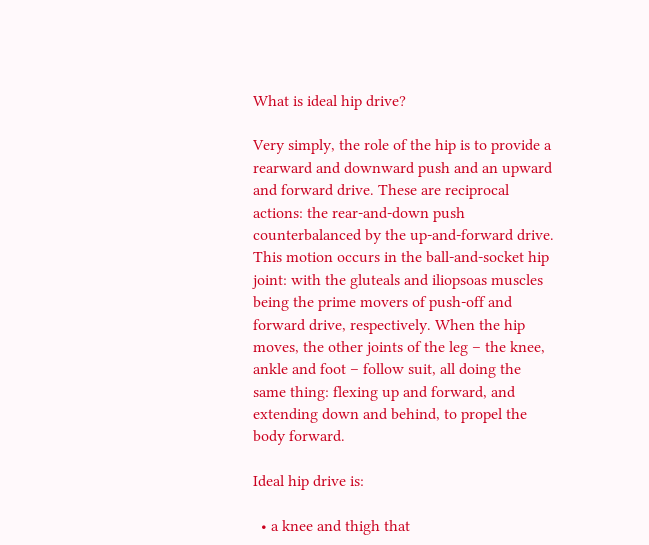What is ideal hip drive?

Very simply, the role of the hip is to provide a rearward and downward push and an upward and forward drive. These are reciprocal actions: the rear-and-down push counterbalanced by the up-and-forward drive. This motion occurs in the ball-and-socket hip joint: with the gluteals and iliopsoas muscles being the prime movers of push-off and forward drive, respectively. When the hip moves, the other joints of the leg – the knee, ankle and foot – follow suit, all doing the same thing: flexing up and forward, and extending down and behind, to propel the body forward.

Ideal hip drive is:

  • a knee and thigh that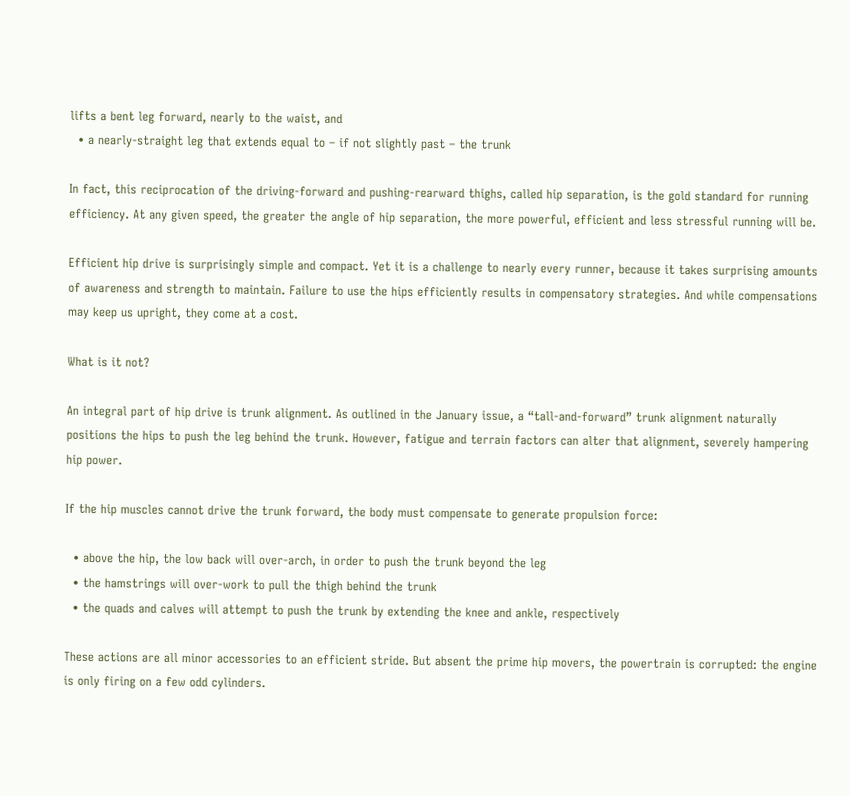lifts a bent leg forward, nearly to the waist, and
  • a nearly-straight leg that extends equal to – if not slightly past – the trunk

In fact, this reciprocation of the driving-forward and pushing-rearward thighs, called hip separation, is the gold standard for running efficiency. At any given speed, the greater the angle of hip separation, the more powerful, efficient and less stressful running will be.

Efficient hip drive is surprisingly simple and compact. Yet it is a challenge to nearly every runner, because it takes surprising amounts of awareness and strength to maintain. Failure to use the hips efficiently results in compensatory strategies. And while compensations may keep us upright, they come at a cost.

What is it not?

An integral part of hip drive is trunk alignment. As outlined in the January issue, a “tall-and-forward” trunk alignment naturally positions the hips to push the leg behind the trunk. However, fatigue and terrain factors can alter that alignment, severely hampering hip power.

If the hip muscles cannot drive the trunk forward, the body must compensate to generate propulsion force:

  • above the hip, the low back will over-arch, in order to push the trunk beyond the leg
  • the hamstrings will over-work to pull the thigh behind the trunk
  • the quads and calves will attempt to push the trunk by extending the knee and ankle, respectively

These actions are all minor accessories to an efficient stride. But absent the prime hip movers, the powertrain is corrupted: the engine is only firing on a few odd cylinders.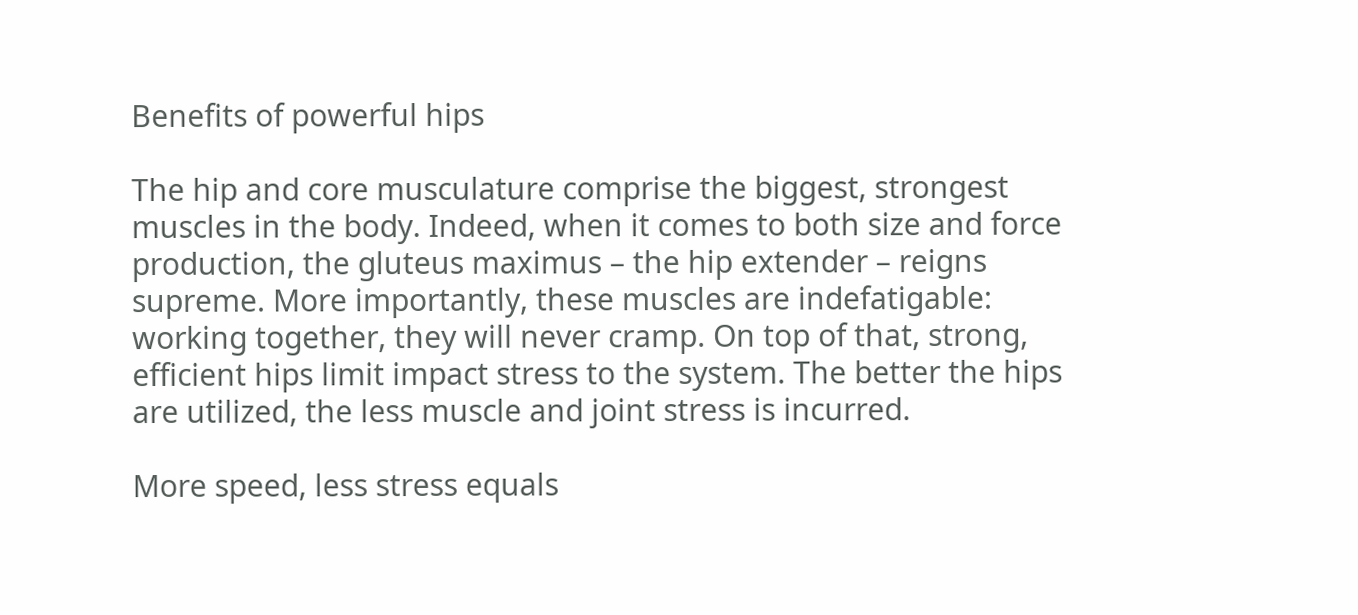Benefits of powerful hips

The hip and core musculature comprise the biggest, strongest muscles in the body. Indeed, when it comes to both size and force production, the gluteus maximus – the hip extender – reigns supreme. More importantly, these muscles are indefatigable: working together, they will never cramp. On top of that, strong, efficient hips limit impact stress to the system. The better the hips are utilized, the less muscle and joint stress is incurred.

More speed, less stress equals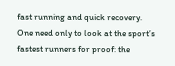fast running and quick recovery. One need only to look at the sport’s fastest runners for proof: the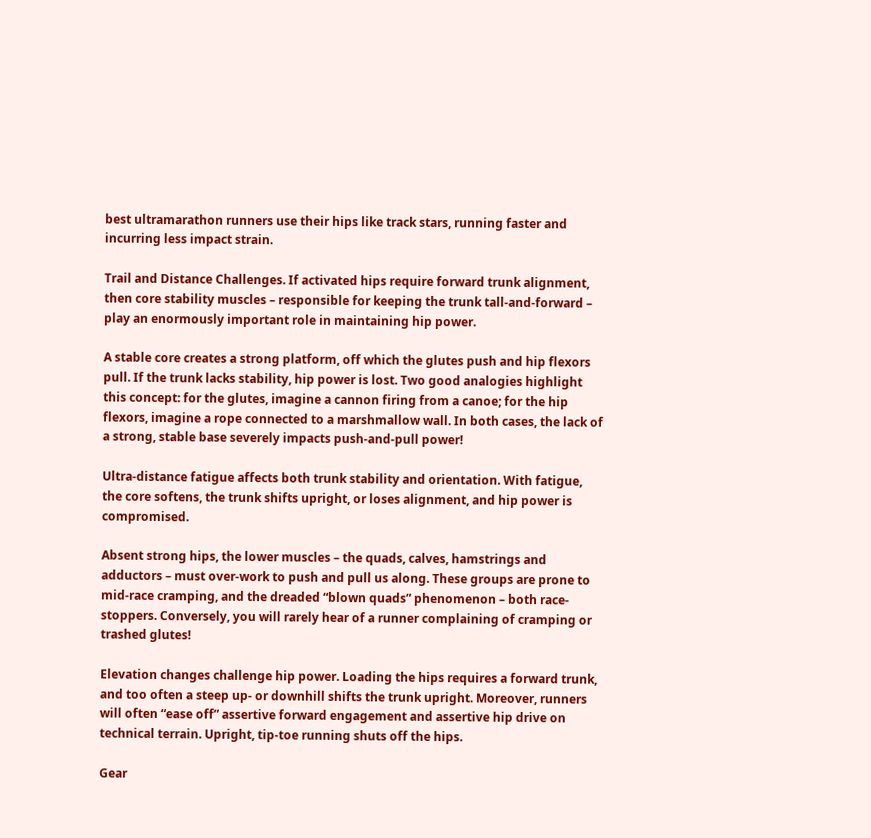best ultramarathon runners use their hips like track stars, running faster and incurring less impact strain.

Trail and Distance Challenges. If activated hips require forward trunk alignment, then core stability muscles – responsible for keeping the trunk tall-and-forward – play an enormously important role in maintaining hip power.

A stable core creates a strong platform, off which the glutes push and hip flexors pull. If the trunk lacks stability, hip power is lost. Two good analogies highlight this concept: for the glutes, imagine a cannon firing from a canoe; for the hip flexors, imagine a rope connected to a marshmallow wall. In both cases, the lack of a strong, stable base severely impacts push-and-pull power!

Ultra-distance fatigue affects both trunk stability and orientation. With fatigue, the core softens, the trunk shifts upright, or loses alignment, and hip power is compromised.

Absent strong hips, the lower muscles – the quads, calves, hamstrings and adductors – must over-work to push and pull us along. These groups are prone to mid-race cramping, and the dreaded “blown quads” phenomenon – both race-stoppers. Conversely, you will rarely hear of a runner complaining of cramping or trashed glutes!

Elevation changes challenge hip power. Loading the hips requires a forward trunk, and too often a steep up- or downhill shifts the trunk upright. Moreover, runners will often “ease off” assertive forward engagement and assertive hip drive on technical terrain. Upright, tip-toe running shuts off the hips.

Gear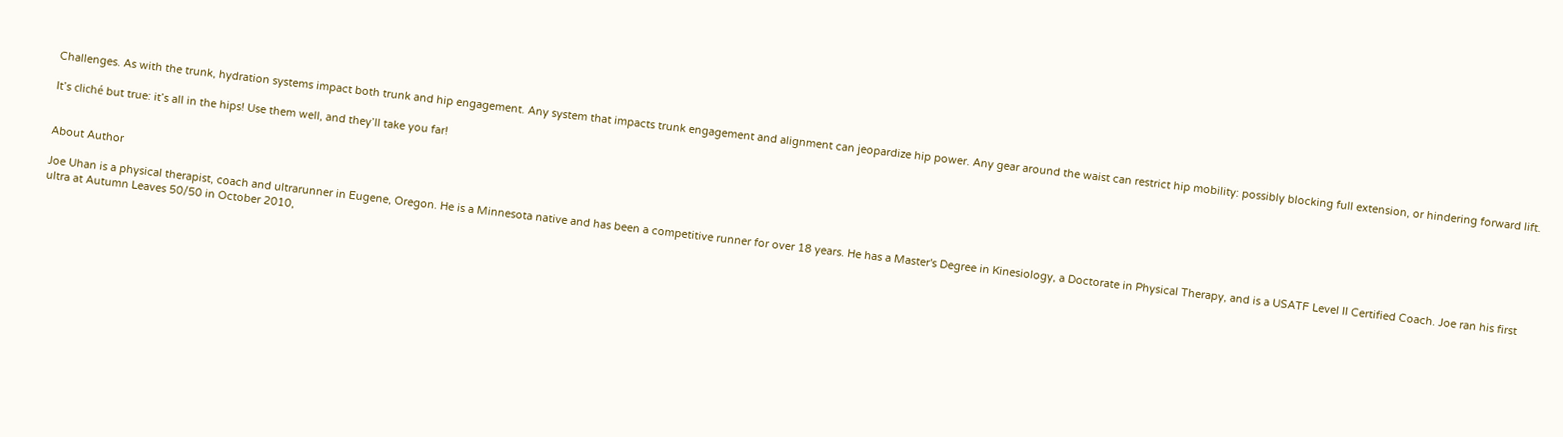Challenges. As with the trunk, hydration systems impact both trunk and hip engagement. Any system that impacts trunk engagement and alignment can jeopardize hip power. Any gear around the waist can restrict hip mobility: possibly blocking full extension, or hindering forward lift.

It’s cliché but true: it’s all in the hips! Use them well, and they’ll take you far!


About Author

Joe Uhan is a physical therapist, coach and ultrarunner in Eugene, Oregon. He is a Minnesota native and has been a competitive runner for over 18 years. He has a Master's Degree in Kinesiology, a Doctorate in Physical Therapy, and is a USATF Level II Certified Coach. Joe ran his first ultra at Autumn Leaves 50/50 in October 2010,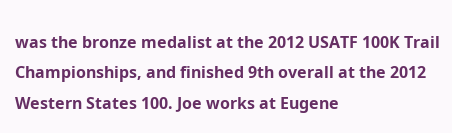was the bronze medalist at the 2012 USATF 100K Trail Championships, and finished 9th overall at the 2012 Western States 100. Joe works at Eugene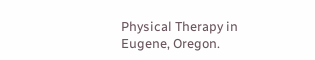Physical Therapy in Eugene, Oregon.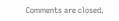Comments are closed.